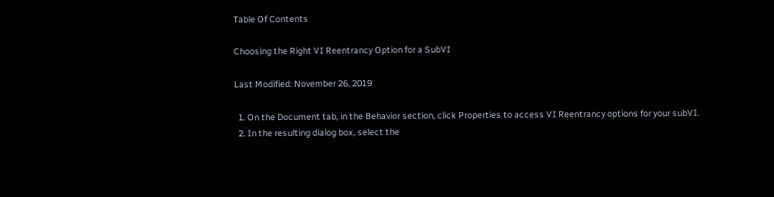Table Of Contents

Choosing the Right VI Reentrancy Option for a SubVI

Last Modified: November 26, 2019

  1. On the Document tab, in the Behavior section, click Properties to access VI Reentrancy options for your subVI.
  2. In the resulting dialog box, select the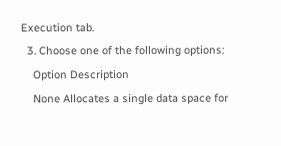Execution tab.
  3. Choose one of the following options:
    Option Description
    None Allocates a single data space for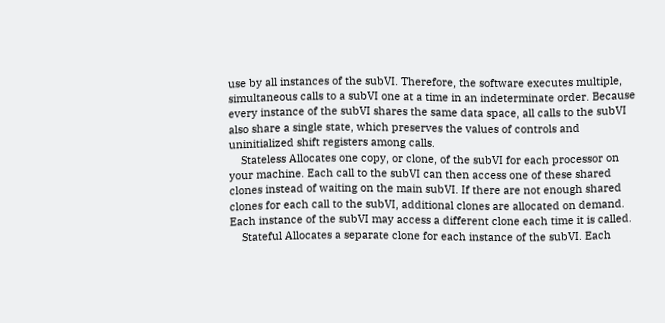use by all instances of the subVI. Therefore, the software executes multiple, simultaneous calls to a subVI one at a time in an indeterminate order. Because every instance of the subVI shares the same data space, all calls to the subVI also share a single state, which preserves the values of controls and uninitialized shift registers among calls.
    Stateless Allocates one copy, or clone, of the subVI for each processor on your machine. Each call to the subVI can then access one of these shared clones instead of waiting on the main subVI. If there are not enough shared clones for each call to the subVI, additional clones are allocated on demand. Each instance of the subVI may access a different clone each time it is called.
    Stateful Allocates a separate clone for each instance of the subVI. Each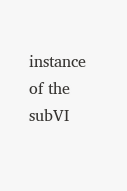instance of the subVI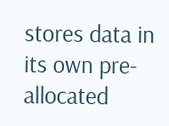stores data in its own pre-allocated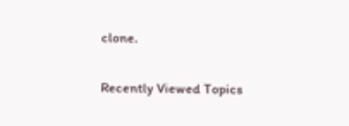clone.

Recently Viewed Topics